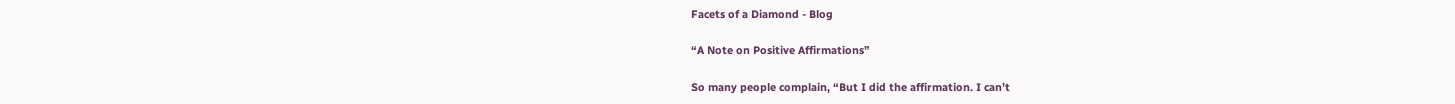Facets of a Diamond - Blog

“A Note on Positive Affirmations”

So many people complain, “But I did the affirmation. I can’t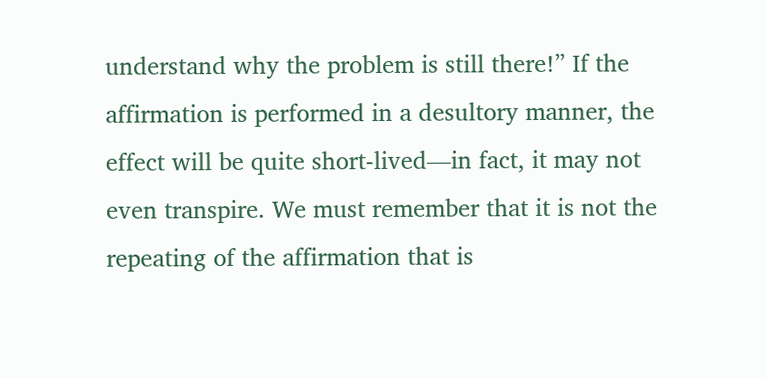understand why the problem is still there!” If the affirmation is performed in a desultory manner, the effect will be quite short-lived—in fact, it may not even transpire. We must remember that it is not the repeating of the affirmation that is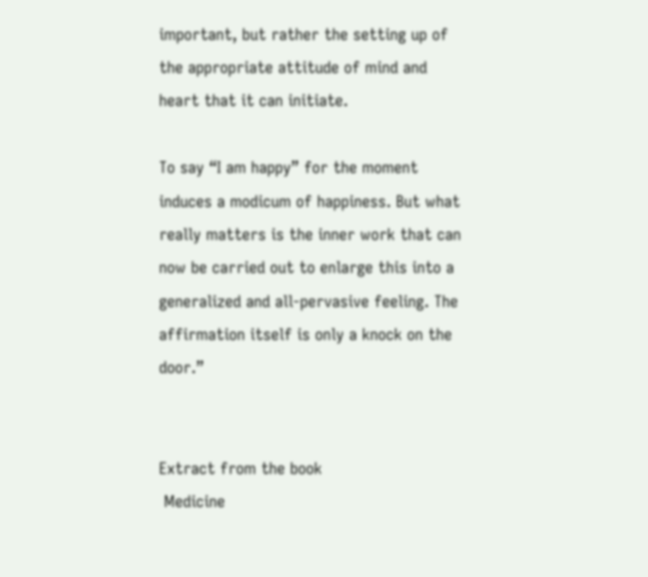important, but rather the setting up of the appropriate attitude of mind and heart that it can initiate.

To say “I am happy” for the moment induces a modicum of happiness. But what really matters is the inner work that can now be carried out to enlarge this into a generalized and all-pervasive feeling. The affirmation itself is only a knock on the door.”


Extract from the book
 Medicine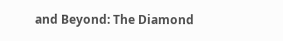and Beyond: The Diamond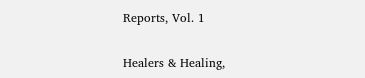Reports, Vol. 1


Healers & Healing,